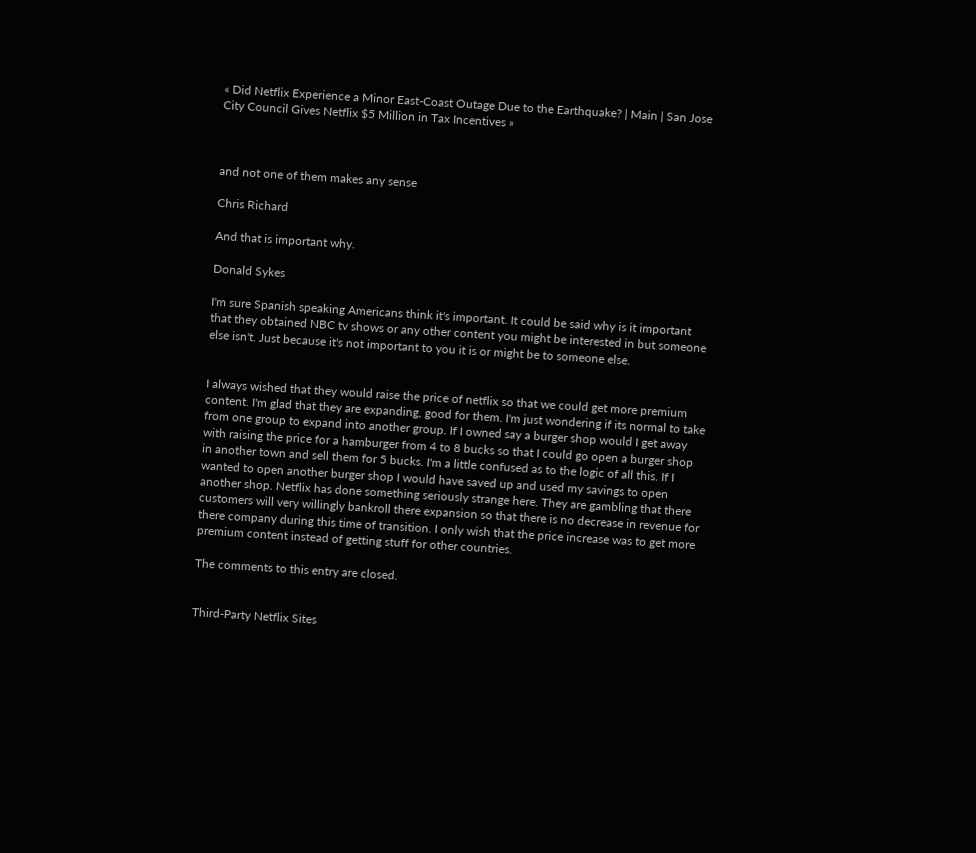« Did Netflix Experience a Minor East-Coast Outage Due to the Earthquake? | Main | San Jose City Council Gives Netflix $5 Million in Tax Incentives »



and not one of them makes any sense

Chris Richard

And that is important why.

Donald Sykes

I'm sure Spanish speaking Americans think it's important. It could be said why is it important that they obtained NBC tv shows or any other content you might be interested in but someone else isn't. Just because it's not important to you it is or might be to someone else.


I always wished that they would raise the price of netflix so that we could get more premium content. I'm glad that they are expanding, good for them. I'm just wondering if its normal to take from one group to expand into another group. If I owned say a burger shop would I get away with raising the price for a hamburger from 4 to 8 bucks so that I could go open a burger shop in another town and sell them for 5 bucks. I'm a little confused as to the logic of all this. If I wanted to open another burger shop I would have saved up and used my savings to open another shop. Netflix has done something seriously strange here. They are gambling that there customers will very willingly bankroll there expansion so that there is no decrease in revenue for there company during this time of transition. I only wish that the price increase was to get more premium content instead of getting stuff for other countries.

The comments to this entry are closed.


Third-Party Netflix Sites